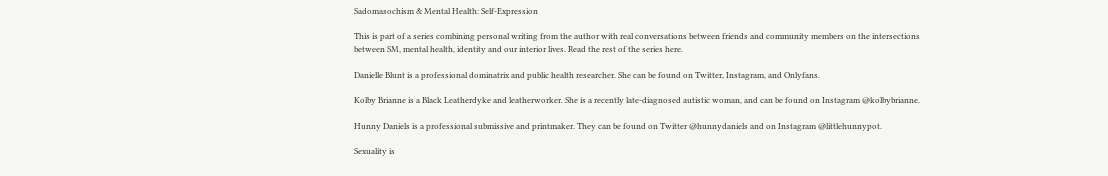Sadomasochism & Mental Health: Self-Expression

This is part of a series combining personal writing from the author with real conversations between friends and community members on the intersections between SM, mental health, identity and our interior lives. Read the rest of the series here.

Danielle Blunt is a professional dominatrix and public health researcher. She can be found on Twitter, Instagram, and Onlyfans.

Kolby Brianne is a Black Leatherdyke and leatherworker. She is a recently late-diagnosed autistic woman, and can be found on Instagram @kolbybrianne.

Hunny Daniels is a professional submissive and printmaker. They can be found on Twitter @hunnydaniels and on Instagram @littlehunnypot.

Sexuality is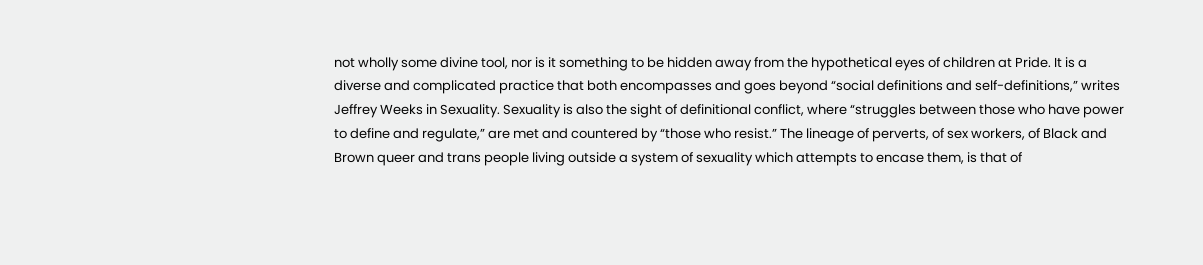not wholly some divine tool, nor is it something to be hidden away from the hypothetical eyes of children at Pride. It is a diverse and complicated practice that both encompasses and goes beyond “social definitions and self-definitions,” writes Jeffrey Weeks in Sexuality. Sexuality is also the sight of definitional conflict, where “struggles between those who have power to define and regulate,” are met and countered by “those who resist.” The lineage of perverts, of sex workers, of Black and Brown queer and trans people living outside a system of sexuality which attempts to encase them, is that of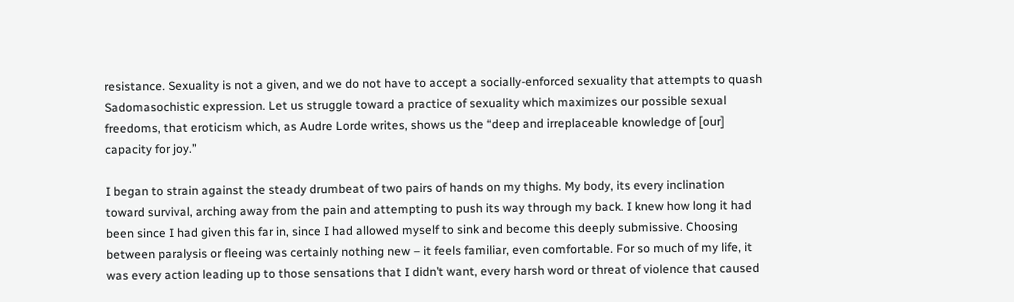resistance. Sexuality is not a given, and we do not have to accept a socially-enforced sexuality that attempts to quash Sadomasochistic expression. Let us struggle toward a practice of sexuality which maximizes our possible sexual freedoms, that eroticism which, as Audre Lorde writes, shows us the “deep and irreplaceable knowledge of [our] capacity for joy.”

I began to strain against the steady drumbeat of two pairs of hands on my thighs. My body, its every inclination toward survival, arching away from the pain and attempting to push its way through my back. I knew how long it had been since I had given this far in, since I had allowed myself to sink and become this deeply submissive. Choosing between paralysis or fleeing was certainly nothing new – it feels familiar, even comfortable. For so much of my life, it was every action leading up to those sensations that I didn’t want, every harsh word or threat of violence that caused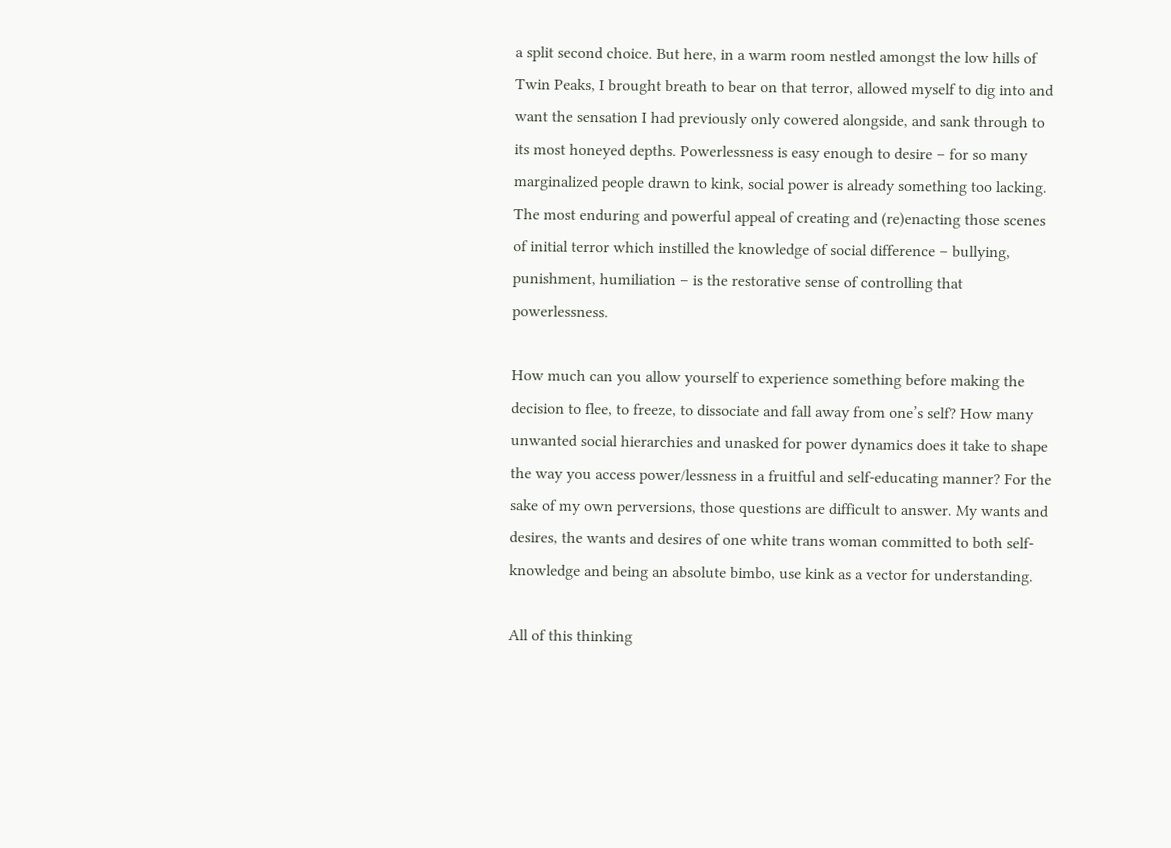a split second choice. But here, in a warm room nestled amongst the low hills of Twin Peaks, I brought breath to bear on that terror, allowed myself to dig into and want the sensation I had previously only cowered alongside, and sank through to its most honeyed depths. Powerlessness is easy enough to desire – for so many marginalized people drawn to kink, social power is already something too lacking. The most enduring and powerful appeal of creating and (re)enacting those scenes of initial terror which instilled the knowledge of social difference – bullying, punishment, humiliation – is the restorative sense of controlling that powerlessness.

How much can you allow yourself to experience something before making the decision to flee, to freeze, to dissociate and fall away from one’s self? How many unwanted social hierarchies and unasked for power dynamics does it take to shape the way you access power/lessness in a fruitful and self-educating manner? For the sake of my own perversions, those questions are difficult to answer. My wants and desires, the wants and desires of one white trans woman committed to both self-knowledge and being an absolute bimbo, use kink as a vector for understanding.

All of this thinking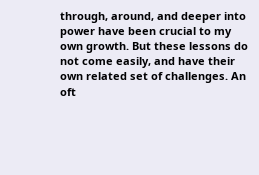through, around, and deeper into power have been crucial to my own growth. But these lessons do not come easily, and have their own related set of challenges. An oft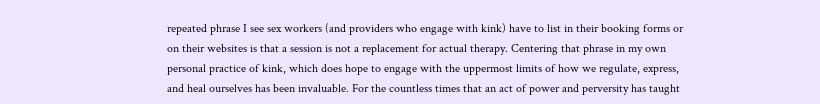repeated phrase I see sex workers (and providers who engage with kink) have to list in their booking forms or on their websites is that a session is not a replacement for actual therapy. Centering that phrase in my own personal practice of kink, which does hope to engage with the uppermost limits of how we regulate, express, and heal ourselves has been invaluable. For the countless times that an act of power and perversity has taught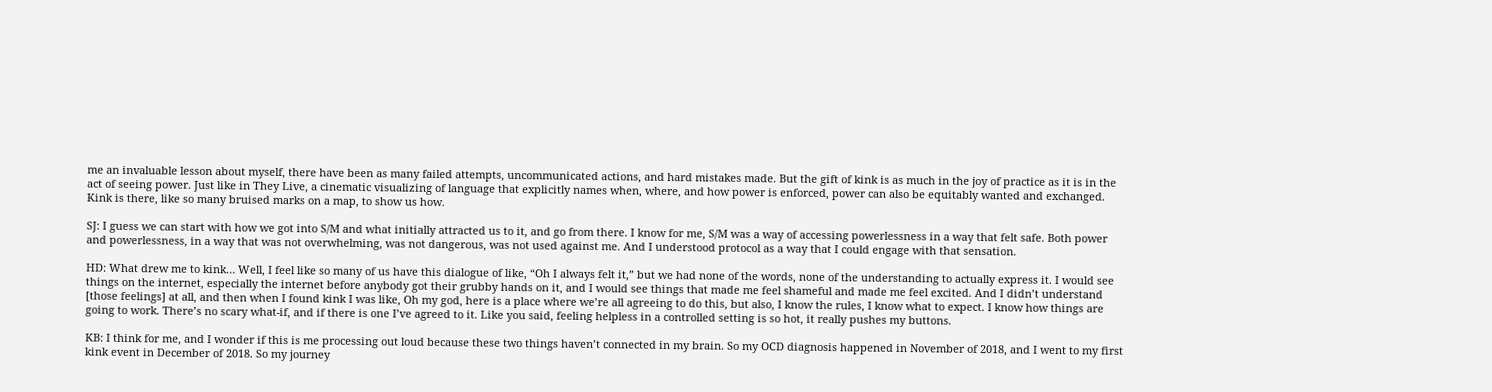me an invaluable lesson about myself, there have been as many failed attempts, uncommunicated actions, and hard mistakes made. But the gift of kink is as much in the joy of practice as it is in the act of seeing power. Just like in They Live, a cinematic visualizing of language that explicitly names when, where, and how power is enforced, power can also be equitably wanted and exchanged. Kink is there, like so many bruised marks on a map, to show us how.

SJ: I guess we can start with how we got into S/M and what initially attracted us to it, and go from there. I know for me, S/M was a way of accessing powerlessness in a way that felt safe. Both power and powerlessness, in a way that was not overwhelming, was not dangerous, was not used against me. And I understood protocol as a way that I could engage with that sensation.

HD: What drew me to kink… Well, I feel like so many of us have this dialogue of like, “Oh I always felt it,” but we had none of the words, none of the understanding to actually express it. I would see things on the internet, especially the internet before anybody got their grubby hands on it, and I would see things that made me feel shameful and made me feel excited. And I didn’t understand [those feelings] at all, and then when I found kink I was like, Oh my god, here is a place where we’re all agreeing to do this, but also, I know the rules, I know what to expect. I know how things are going to work. There’s no scary what-if, and if there is one I’ve agreed to it. Like you said, feeling helpless in a controlled setting is so hot, it really pushes my buttons.

KB: I think for me, and I wonder if this is me processing out loud because these two things haven’t connected in my brain. So my OCD diagnosis happened in November of 2018, and I went to my first kink event in December of 2018. So my journey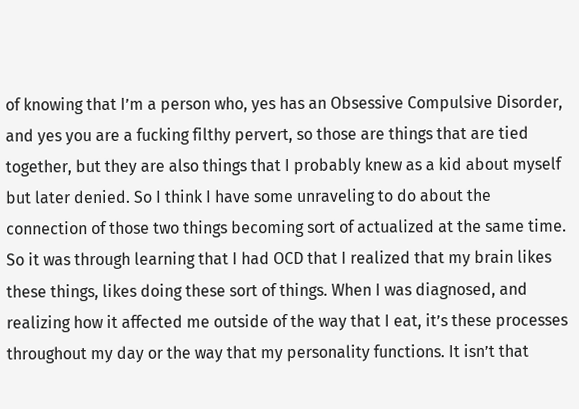of knowing that I’m a person who, yes has an Obsessive Compulsive Disorder, and yes you are a fucking filthy pervert, so those are things that are tied together, but they are also things that I probably knew as a kid about myself but later denied. So I think I have some unraveling to do about the connection of those two things becoming sort of actualized at the same time. So it was through learning that I had OCD that I realized that my brain likes these things, likes doing these sort of things. When I was diagnosed, and realizing how it affected me outside of the way that I eat, it’s these processes throughout my day or the way that my personality functions. It isn’t that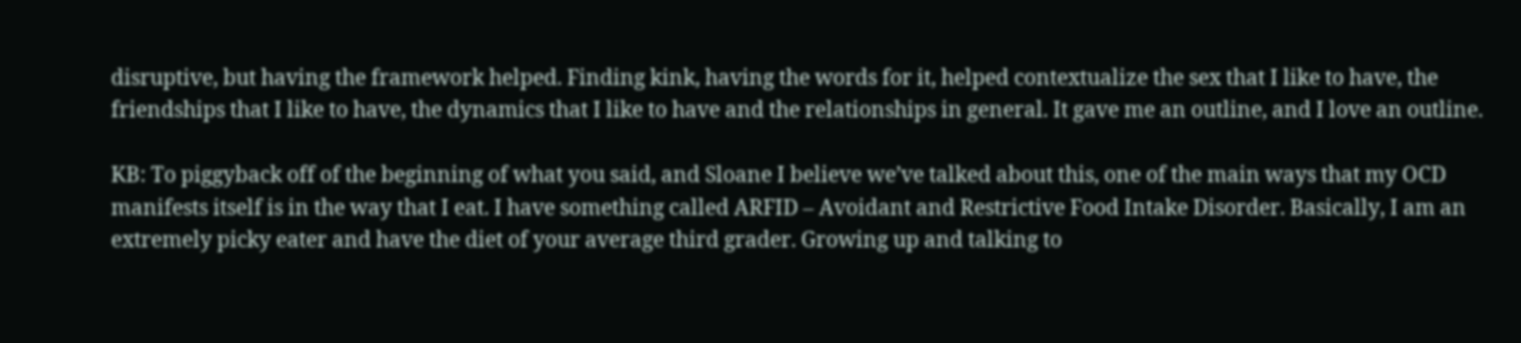disruptive, but having the framework helped. Finding kink, having the words for it, helped contextualize the sex that I like to have, the friendships that I like to have, the dynamics that I like to have and the relationships in general. It gave me an outline, and I love an outline.

KB: To piggyback off of the beginning of what you said, and Sloane I believe we’ve talked about this, one of the main ways that my OCD manifests itself is in the way that I eat. I have something called ARFID – Avoidant and Restrictive Food Intake Disorder. Basically, I am an extremely picky eater and have the diet of your average third grader. Growing up and talking to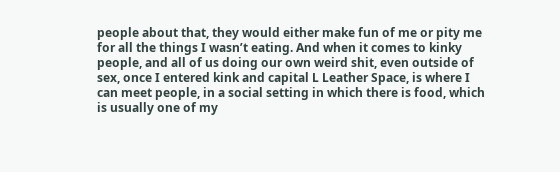people about that, they would either make fun of me or pity me for all the things I wasn’t eating. And when it comes to kinky people, and all of us doing our own weird shit, even outside of sex, once I entered kink and capital L Leather Space, is where I can meet people, in a social setting in which there is food, which is usually one of my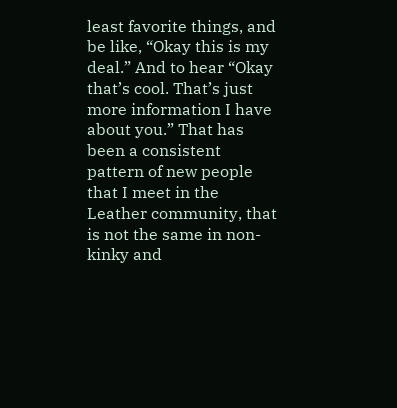least favorite things, and be like, “Okay this is my deal.” And to hear “Okay that’s cool. That’s just more information I have about you.” That has been a consistent pattern of new people that I meet in the Leather community, that is not the same in non-kinky and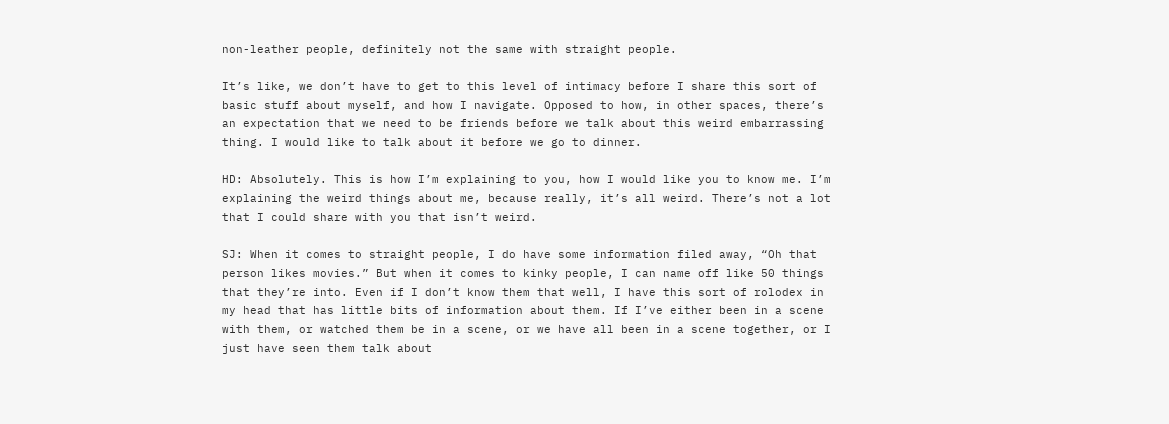non-leather people, definitely not the same with straight people.

It’s like, we don’t have to get to this level of intimacy before I share this sort of basic stuff about myself, and how I navigate. Opposed to how, in other spaces, there’s an expectation that we need to be friends before we talk about this weird embarrassing thing. I would like to talk about it before we go to dinner.

HD: Absolutely. This is how I’m explaining to you, how I would like you to know me. I’m explaining the weird things about me, because really, it’s all weird. There’s not a lot that I could share with you that isn’t weird.

SJ: When it comes to straight people, I do have some information filed away, “Oh that person likes movies.” But when it comes to kinky people, I can name off like 50 things that they’re into. Even if I don’t know them that well, I have this sort of rolodex in my head that has little bits of information about them. If I’ve either been in a scene with them, or watched them be in a scene, or we have all been in a scene together, or I just have seen them talk about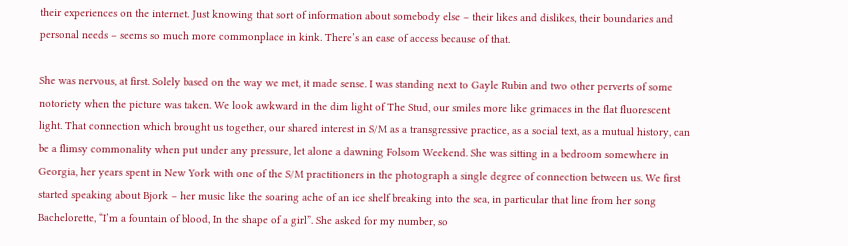their experiences on the internet. Just knowing that sort of information about somebody else – their likes and dislikes, their boundaries and personal needs – seems so much more commonplace in kink. There’s an ease of access because of that.

She was nervous, at first. Solely based on the way we met, it made sense. I was standing next to Gayle Rubin and two other perverts of some notoriety when the picture was taken. We look awkward in the dim light of The Stud, our smiles more like grimaces in the flat fluorescent light. That connection which brought us together, our shared interest in S/M as a transgressive practice, as a social text, as a mutual history, can be a flimsy commonality when put under any pressure, let alone a dawning Folsom Weekend. She was sitting in a bedroom somewhere in Georgia, her years spent in New York with one of the S/M practitioners in the photograph a single degree of connection between us. We first started speaking about Bjork – her music like the soaring ache of an ice shelf breaking into the sea, in particular that line from her song Bachelorette, “I’m a fountain of blood, In the shape of a girl”. She asked for my number, so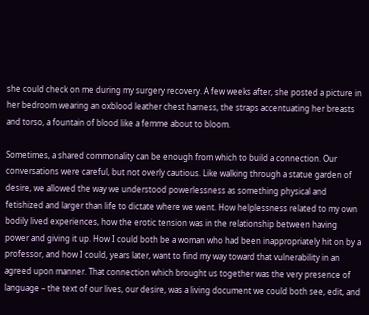she could check on me during my surgery recovery. A few weeks after, she posted a picture in her bedroom wearing an oxblood leather chest harness, the straps accentuating her breasts and torso, a fountain of blood like a femme about to bloom.

Sometimes, a shared commonality can be enough from which to build a connection. Our conversations were careful, but not overly cautious. Like walking through a statue garden of desire, we allowed the way we understood powerlessness as something physical and fetishized and larger than life to dictate where we went. How helplessness related to my own bodily lived experiences, how the erotic tension was in the relationship between having power and giving it up. How I could both be a woman who had been inappropriately hit on by a professor, and how I could, years later, want to find my way toward that vulnerability in an agreed upon manner. That connection which brought us together was the very presence of language – the text of our lives, our desire, was a living document we could both see, edit, and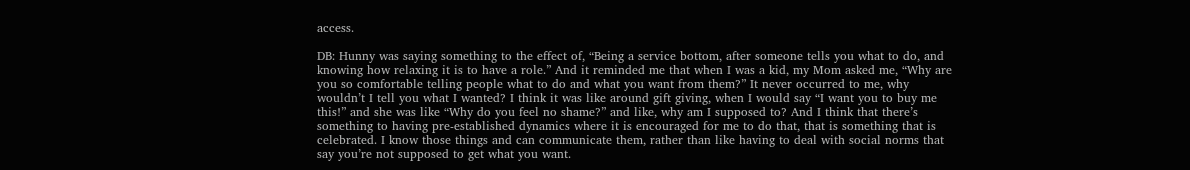access.

DB: Hunny was saying something to the effect of, “Being a service bottom, after someone tells you what to do, and knowing how relaxing it is to have a role.” And it reminded me that when I was a kid, my Mom asked me, “Why are you so comfortable telling people what to do and what you want from them?” It never occurred to me, why wouldn’t I tell you what I wanted? I think it was like around gift giving, when I would say “I want you to buy me this!” and she was like “Why do you feel no shame?” and like, why am I supposed to? And I think that there’s something to having pre-established dynamics where it is encouraged for me to do that, that is something that is celebrated. I know those things and can communicate them, rather than like having to deal with social norms that say you’re not supposed to get what you want.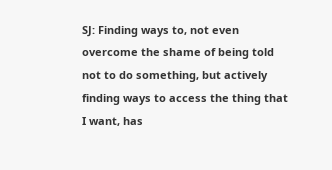SJ: Finding ways to, not even overcome the shame of being told not to do something, but actively finding ways to access the thing that I want, has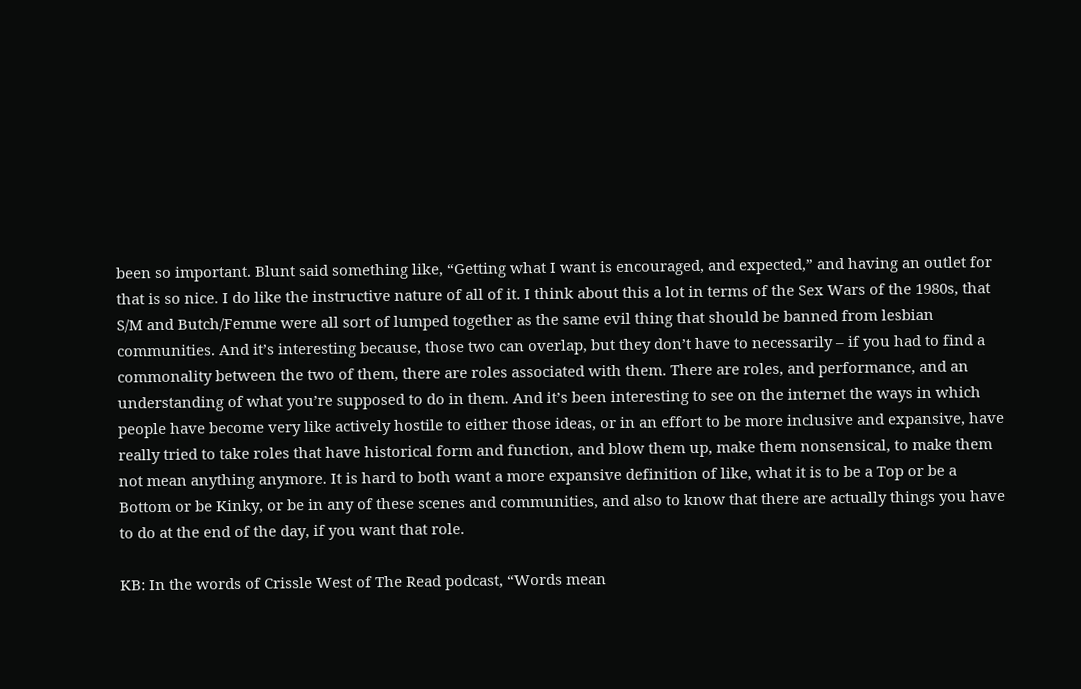been so important. Blunt said something like, “Getting what I want is encouraged, and expected,” and having an outlet for that is so nice. I do like the instructive nature of all of it. I think about this a lot in terms of the Sex Wars of the 1980s, that S/M and Butch/Femme were all sort of lumped together as the same evil thing that should be banned from lesbian communities. And it’s interesting because, those two can overlap, but they don’t have to necessarily – if you had to find a commonality between the two of them, there are roles associated with them. There are roles, and performance, and an understanding of what you’re supposed to do in them. And it’s been interesting to see on the internet the ways in which people have become very like actively hostile to either those ideas, or in an effort to be more inclusive and expansive, have really tried to take roles that have historical form and function, and blow them up, make them nonsensical, to make them not mean anything anymore. It is hard to both want a more expansive definition of like, what it is to be a Top or be a Bottom or be Kinky, or be in any of these scenes and communities, and also to know that there are actually things you have to do at the end of the day, if you want that role.

KB: In the words of Crissle West of The Read podcast, “Words mean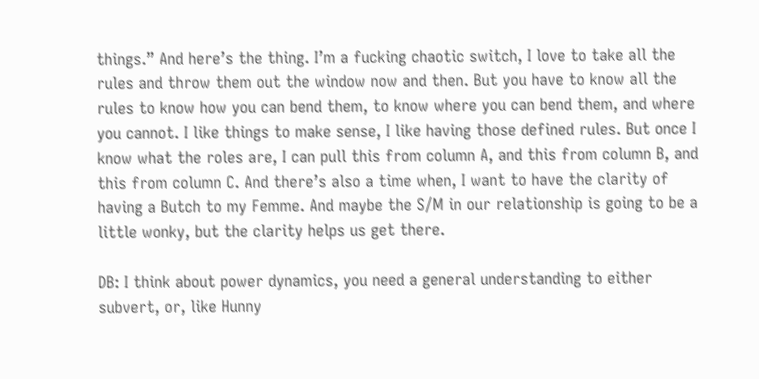things.” And here’s the thing. I’m a fucking chaotic switch, I love to take all the rules and throw them out the window now and then. But you have to know all the rules to know how you can bend them, to know where you can bend them, and where you cannot. I like things to make sense, I like having those defined rules. But once I know what the roles are, I can pull this from column A, and this from column B, and this from column C. And there’s also a time when, I want to have the clarity of having a Butch to my Femme. And maybe the S/M in our relationship is going to be a little wonky, but the clarity helps us get there.

DB: I think about power dynamics, you need a general understanding to either subvert, or, like Hunny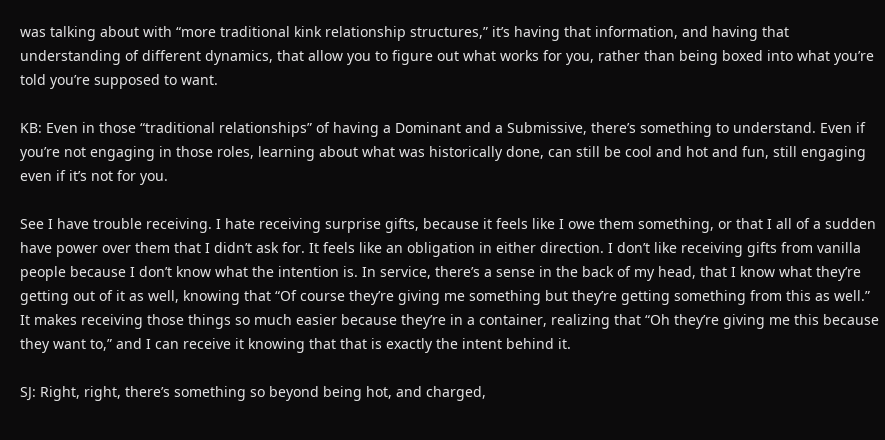was talking about with “more traditional kink relationship structures,” it’s having that information, and having that understanding of different dynamics, that allow you to figure out what works for you, rather than being boxed into what you’re told you’re supposed to want.

KB: Even in those “traditional relationships” of having a Dominant and a Submissive, there’s something to understand. Even if you’re not engaging in those roles, learning about what was historically done, can still be cool and hot and fun, still engaging even if it’s not for you.

See I have trouble receiving. I hate receiving surprise gifts, because it feels like I owe them something, or that I all of a sudden have power over them that I didn’t ask for. It feels like an obligation in either direction. I don’t like receiving gifts from vanilla people because I don’t know what the intention is. In service, there’s a sense in the back of my head, that I know what they’re getting out of it as well, knowing that “Of course they’re giving me something but they’re getting something from this as well.” It makes receiving those things so much easier because they’re in a container, realizing that “Oh they’re giving me this because they want to,” and I can receive it knowing that that is exactly the intent behind it.

SJ: Right, right, there’s something so beyond being hot, and charged,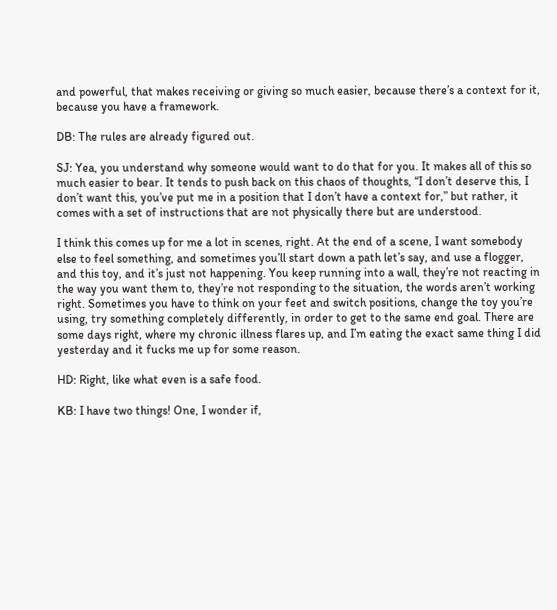and powerful, that makes receiving or giving so much easier, because there’s a context for it, because you have a framework.

DB: The rules are already figured out.

SJ: Yea, you understand why someone would want to do that for you. It makes all of this so much easier to bear. It tends to push back on this chaos of thoughts, “I don’t deserve this, I don’t want this, you’ve put me in a position that I don’t have a context for,” but rather, it comes with a set of instructions that are not physically there but are understood.

I think this comes up for me a lot in scenes, right. At the end of a scene, I want somebody else to feel something, and sometimes you’ll start down a path let’s say, and use a flogger, and this toy, and it’s just not happening. You keep running into a wall, they’re not reacting in the way you want them to, they’re not responding to the situation, the words aren’t working right. Sometimes you have to think on your feet and switch positions, change the toy you’re using, try something completely differently, in order to get to the same end goal. There are some days right, where my chronic illness flares up, and I’m eating the exact same thing I did yesterday and it fucks me up for some reason.

HD: Right, like what even is a safe food.

KB: I have two things! One, I wonder if,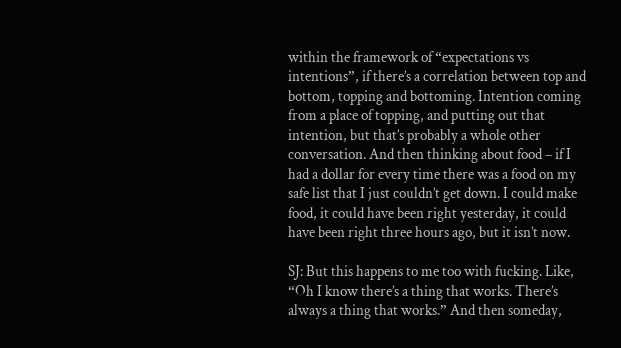within the framework of “expectations vs intentions”, if there’s a correlation between top and bottom, topping and bottoming. Intention coming from a place of topping, and putting out that intention, but that’s probably a whole other conversation. And then thinking about food – if I had a dollar for every time there was a food on my safe list that I just couldn’t get down. I could make food, it could have been right yesterday, it could have been right three hours ago, but it isn’t now.

SJ: But this happens to me too with fucking. Like, “Oh I know there’s a thing that works. There’s always a thing that works.” And then someday,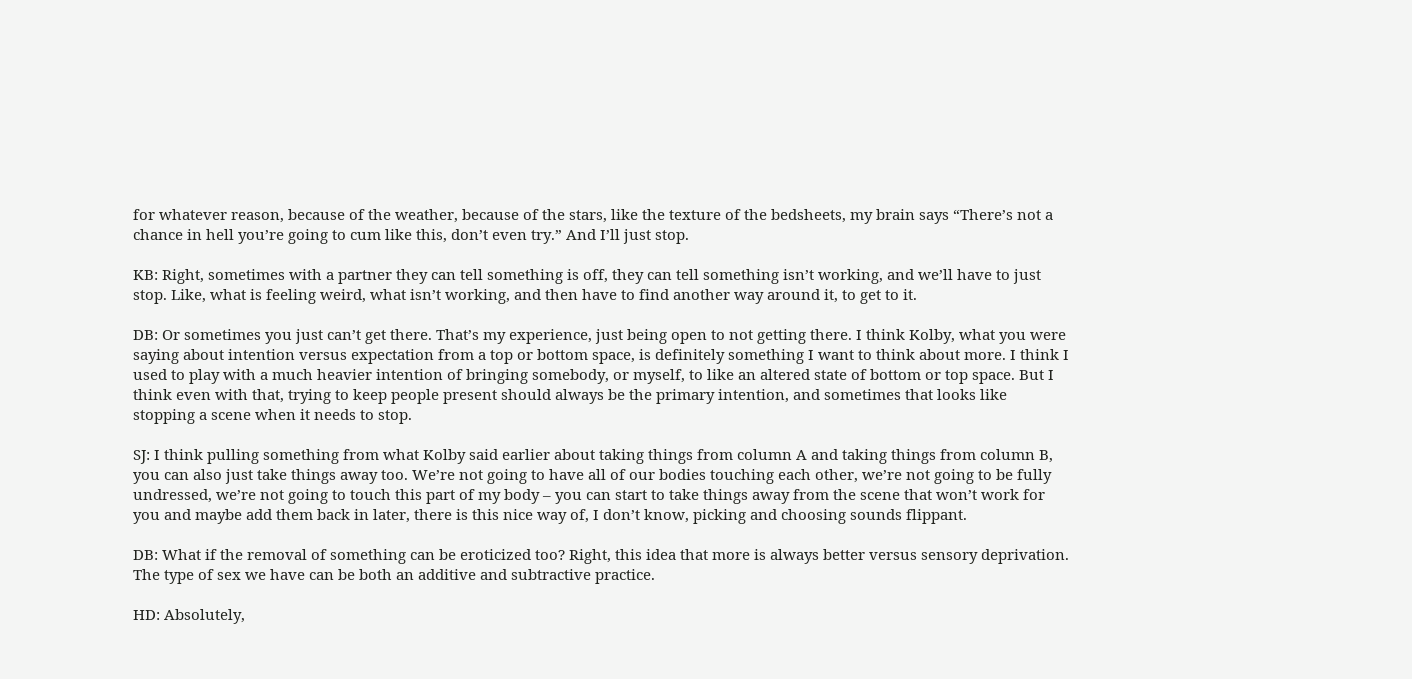for whatever reason, because of the weather, because of the stars, like the texture of the bedsheets, my brain says “There’s not a chance in hell you’re going to cum like this, don’t even try.” And I’ll just stop.

KB: Right, sometimes with a partner they can tell something is off, they can tell something isn’t working, and we’ll have to just stop. Like, what is feeling weird, what isn’t working, and then have to find another way around it, to get to it.

DB: Or sometimes you just can’t get there. That’s my experience, just being open to not getting there. I think Kolby, what you were saying about intention versus expectation from a top or bottom space, is definitely something I want to think about more. I think I used to play with a much heavier intention of bringing somebody, or myself, to like an altered state of bottom or top space. But I think even with that, trying to keep people present should always be the primary intention, and sometimes that looks like stopping a scene when it needs to stop.

SJ: I think pulling something from what Kolby said earlier about taking things from column A and taking things from column B, you can also just take things away too. We’re not going to have all of our bodies touching each other, we’re not going to be fully undressed, we’re not going to touch this part of my body – you can start to take things away from the scene that won’t work for you and maybe add them back in later, there is this nice way of, I don’t know, picking and choosing sounds flippant.

DB: What if the removal of something can be eroticized too? Right, this idea that more is always better versus sensory deprivation. The type of sex we have can be both an additive and subtractive practice.

HD: Absolutely,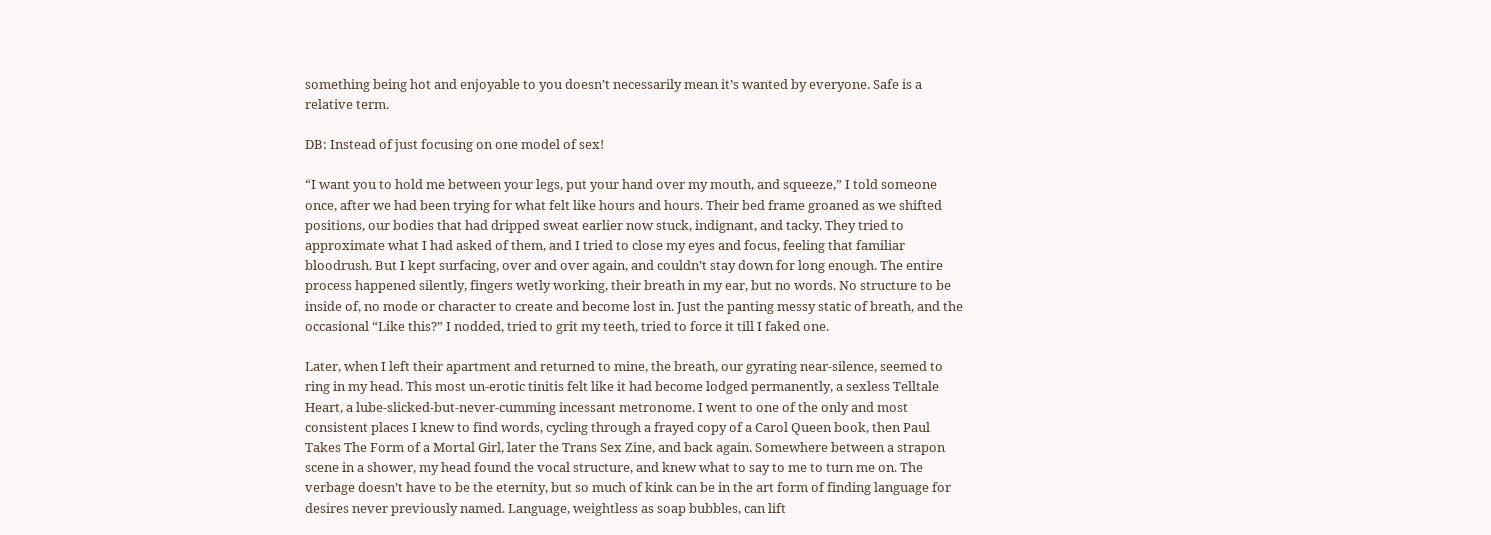something being hot and enjoyable to you doesn’t necessarily mean it’s wanted by everyone. Safe is a relative term.

DB: Instead of just focusing on one model of sex!

“I want you to hold me between your legs, put your hand over my mouth, and squeeze,” I told someone once, after we had been trying for what felt like hours and hours. Their bed frame groaned as we shifted positions, our bodies that had dripped sweat earlier now stuck, indignant, and tacky. They tried to approximate what I had asked of them, and I tried to close my eyes and focus, feeling that familiar bloodrush. But I kept surfacing, over and over again, and couldn’t stay down for long enough. The entire process happened silently, fingers wetly working, their breath in my ear, but no words. No structure to be inside of, no mode or character to create and become lost in. Just the panting messy static of breath, and the occasional “Like this?” I nodded, tried to grit my teeth, tried to force it till I faked one.

Later, when I left their apartment and returned to mine, the breath, our gyrating near-silence, seemed to ring in my head. This most un-erotic tinitis felt like it had become lodged permanently, a sexless Telltale Heart, a lube-slicked-but-never-cumming incessant metronome. I went to one of the only and most consistent places I knew to find words, cycling through a frayed copy of a Carol Queen book, then Paul Takes The Form of a Mortal Girl, later the Trans Sex Zine, and back again. Somewhere between a strapon scene in a shower, my head found the vocal structure, and knew what to say to me to turn me on. The verbage doesn’t have to be the eternity, but so much of kink can be in the art form of finding language for desires never previously named. Language, weightless as soap bubbles, can lift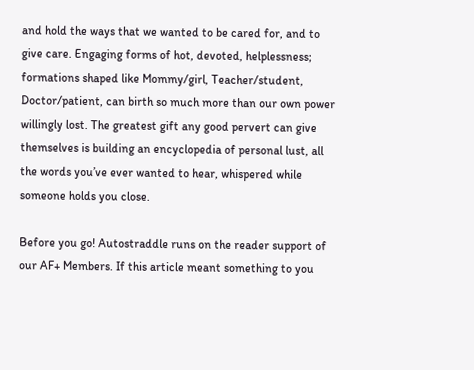and hold the ways that we wanted to be cared for, and to give care. Engaging forms of hot, devoted, helplessness; formations shaped like Mommy/girl, Teacher/student, Doctor/patient, can birth so much more than our own power willingly lost. The greatest gift any good pervert can give themselves is building an encyclopedia of personal lust, all the words you’ve ever wanted to hear, whispered while someone holds you close.

Before you go! Autostraddle runs on the reader support of our AF+ Members. If this article meant something to you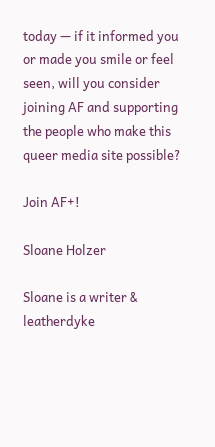today — if it informed you or made you smile or feel seen, will you consider joining AF and supporting the people who make this queer media site possible?

Join AF+!

Sloane Holzer

Sloane is a writer & leatherdyke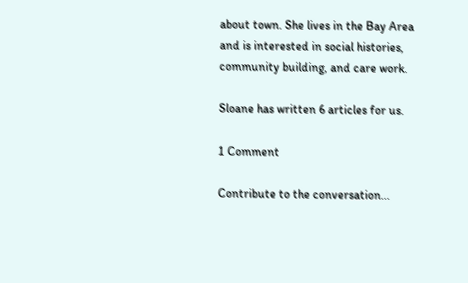about town. She lives in the Bay Area and is interested in social histories, community building, and care work.

Sloane has written 6 articles for us.

1 Comment

Contribute to the conversation...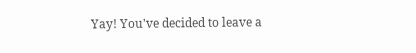Yay! You've decided to leave a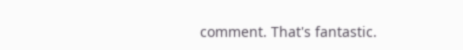comment. That's fantastic.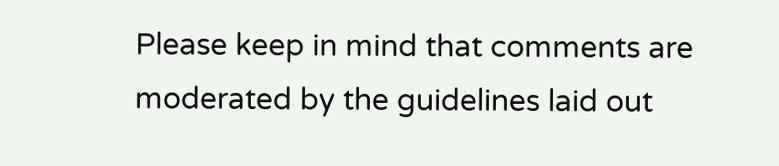Please keep in mind that comments are moderated by the guidelines laid out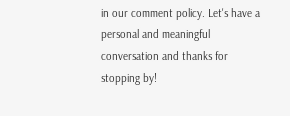in our comment policy. Let's have a personal and meaningful conversation and thanks for stopping by!